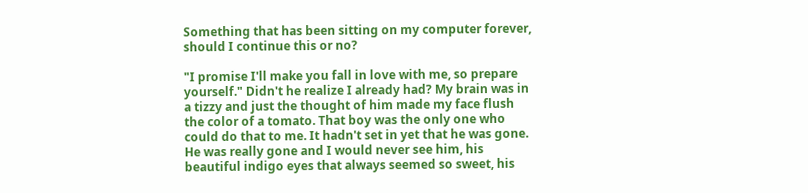Something that has been sitting on my computer forever, should I continue this or no?

"I promise I'll make you fall in love with me, so prepare yourself." Didn't he realize I already had? My brain was in a tizzy and just the thought of him made my face flush the color of a tomato. That boy was the only one who could do that to me. It hadn't set in yet that he was gone. He was really gone and I would never see him, his beautiful indigo eyes that always seemed so sweet, his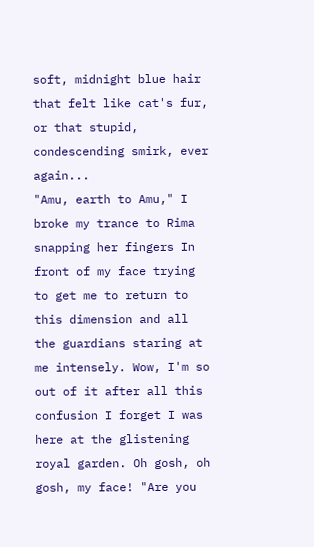soft, midnight blue hair that felt like cat's fur, or that stupid, condescending smirk, ever again...
"Amu, earth to Amu," I broke my trance to Rima snapping her fingers In front of my face trying to get me to return to this dimension and all the guardians staring at me intensely. Wow, I'm so out of it after all this confusion I forget I was here at the glistening royal garden. Oh gosh, oh gosh, my face! "Are you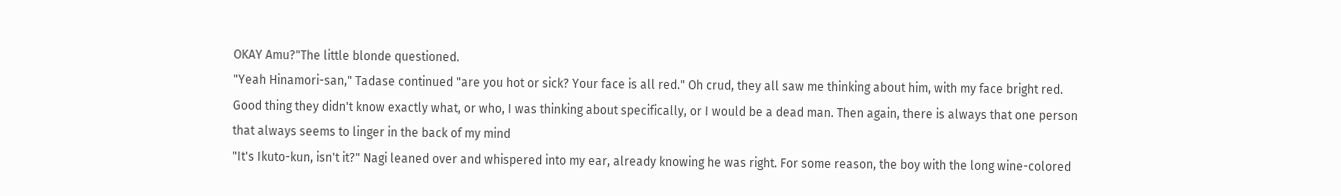OKAY Amu?"The little blonde questioned.
"Yeah Hinamori-san," Tadase continued "are you hot or sick? Your face is all red." Oh crud, they all saw me thinking about him, with my face bright red. Good thing they didn't know exactly what, or who, I was thinking about specifically, or I would be a dead man. Then again, there is always that one person that always seems to linger in the back of my mind
"It's Ikuto-kun, isn't it?" Nagi leaned over and whispered into my ear, already knowing he was right. For some reason, the boy with the long wine-colored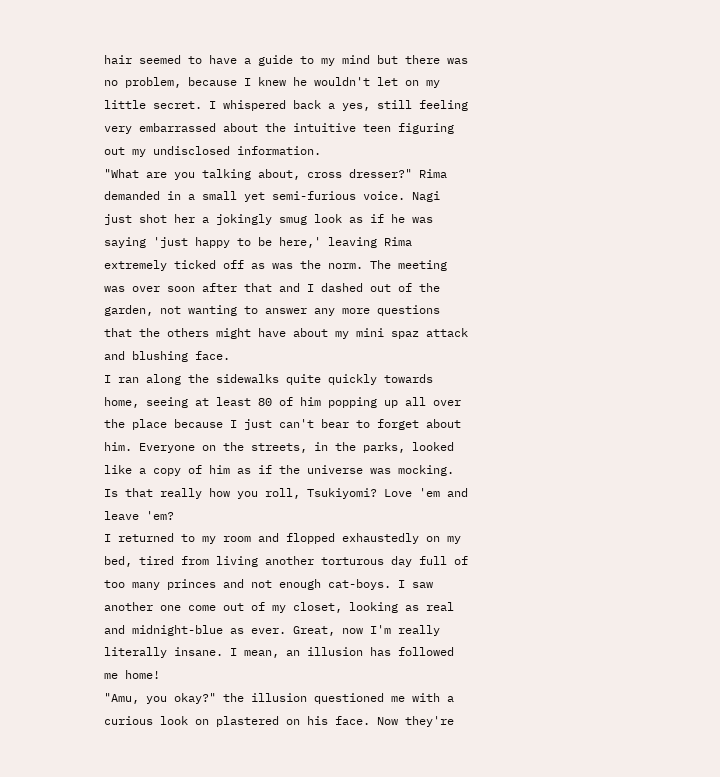hair seemed to have a guide to my mind but there was no problem, because I knew he wouldn't let on my little secret. I whispered back a yes, still feeling very embarrassed about the intuitive teen figuring out my undisclosed information.
"What are you talking about, cross dresser?" Rima demanded in a small yet semi-furious voice. Nagi just shot her a jokingly smug look as if he was saying 'just happy to be here,' leaving Rima extremely ticked off as was the norm. The meeting was over soon after that and I dashed out of the garden, not wanting to answer any more questions that the others might have about my mini spaz attack and blushing face.
I ran along the sidewalks quite quickly towards home, seeing at least 80 of him popping up all over the place because I just can't bear to forget about him. Everyone on the streets, in the parks, looked like a copy of him as if the universe was mocking. Is that really how you roll, Tsukiyomi? Love 'em and leave 'em?
I returned to my room and flopped exhaustedly on my bed, tired from living another torturous day full of too many princes and not enough cat-boys. I saw another one come out of my closet, looking as real and midnight-blue as ever. Great, now I'm really literally insane. I mean, an illusion has followed me home!
"Amu, you okay?" the illusion questioned me with a curious look on plastered on his face. Now they're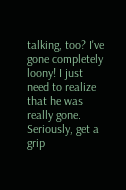talking, too? I've gone completely loony! I just need to realize that he was really gone. Seriously, get a grip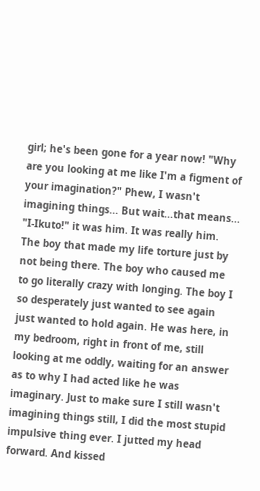girl; he's been gone for a year now! "Why are you looking at me like I'm a figment of your imagination?" Phew, I wasn't imagining things... But wait...that means...
"I-Ikuto!" it was him. It was really him. The boy that made my life torture just by not being there. The boy who caused me to go literally crazy with longing. The boy I so desperately just wanted to see again just wanted to hold again. He was here, in my bedroom, right in front of me, still looking at me oddly, waiting for an answer as to why I had acted like he was imaginary. Just to make sure I still wasn't imagining things still, I did the most stupid impulsive thing ever. I jutted my head forward. And kissed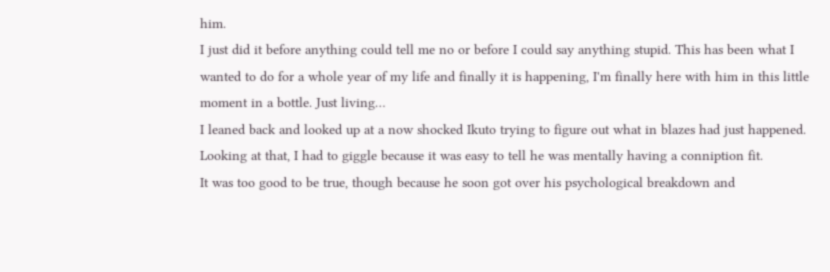him.
I just did it before anything could tell me no or before I could say anything stupid. This has been what I wanted to do for a whole year of my life and finally it is happening, I'm finally here with him in this little moment in a bottle. Just living…
I leaned back and looked up at a now shocked Ikuto trying to figure out what in blazes had just happened. Looking at that, I had to giggle because it was easy to tell he was mentally having a conniption fit.
It was too good to be true, though because he soon got over his psychological breakdown and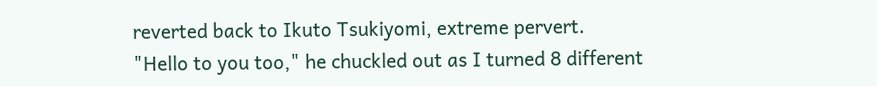reverted back to Ikuto Tsukiyomi, extreme pervert.
"Hello to you too," he chuckled out as I turned 8 different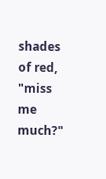shades of red, "miss me much?"